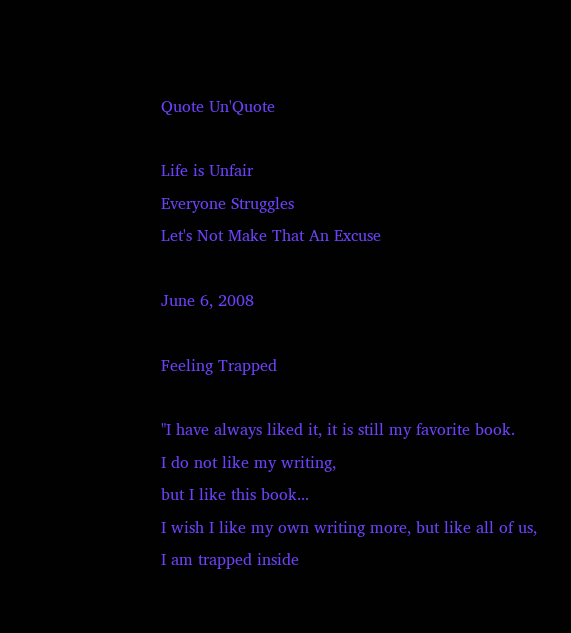Quote Un'Quote

Life is Unfair
Everyone Struggles
Let's Not Make That An Excuse

June 6, 2008

Feeling Trapped

"I have always liked it, it is still my favorite book.
I do not like my writing,
but I like this book...
I wish I like my own writing more, but like all of us,
I am trapped inside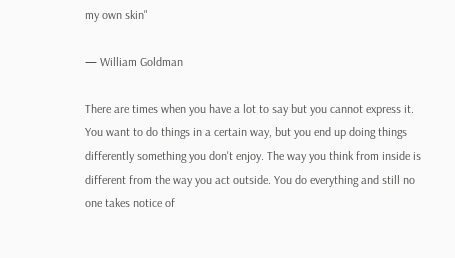my own skin"

— William Goldman

There are times when you have a lot to say but you cannot express it. You want to do things in a certain way, but you end up doing things differently something you don't enjoy. The way you think from inside is different from the way you act outside. You do everything and still no one takes notice of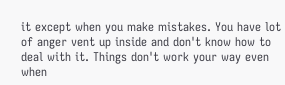it except when you make mistakes. You have lot of anger vent up inside and don't know how to deal with it. Things don't work your way even when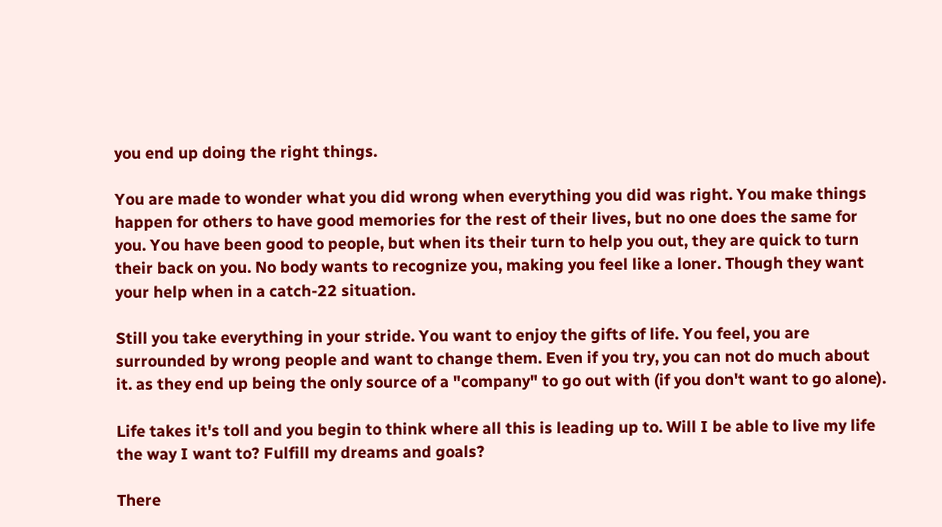you end up doing the right things.

You are made to wonder what you did wrong when everything you did was right. You make things happen for others to have good memories for the rest of their lives, but no one does the same for you. You have been good to people, but when its their turn to help you out, they are quick to turn their back on you. No body wants to recognize you, making you feel like a loner. Though they want your help when in a catch-22 situation.

Still you take everything in your stride. You want to enjoy the gifts of life. You feel, you are surrounded by wrong people and want to change them. Even if you try, you can not do much about it. as they end up being the only source of a "company" to go out with (if you don't want to go alone).

Life takes it's toll and you begin to think where all this is leading up to. Will I be able to live my life the way I want to? Fulfill my dreams and goals?

There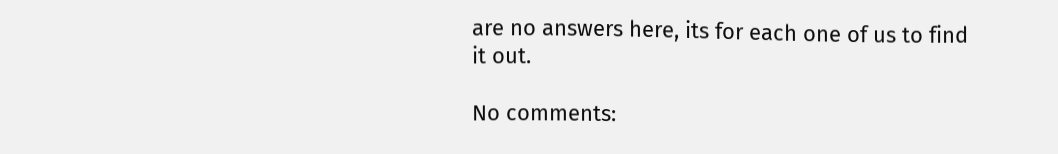are no answers here, its for each one of us to find it out.

No comments: